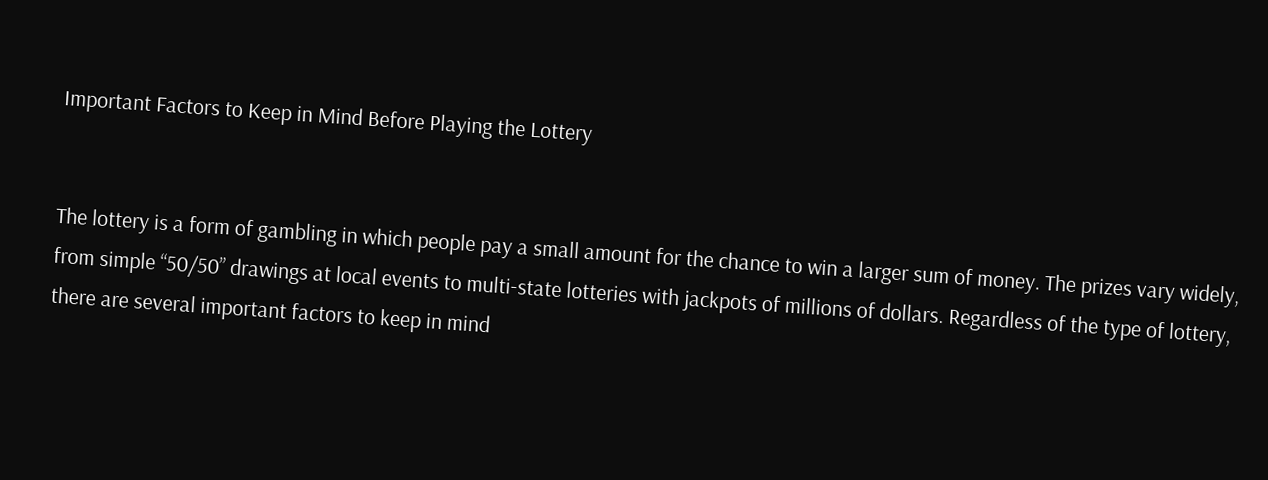Important Factors to Keep in Mind Before Playing the Lottery


The lottery is a form of gambling in which people pay a small amount for the chance to win a larger sum of money. The prizes vary widely, from simple “50/50” drawings at local events to multi-state lotteries with jackpots of millions of dollars. Regardless of the type of lottery, there are several important factors to keep in mind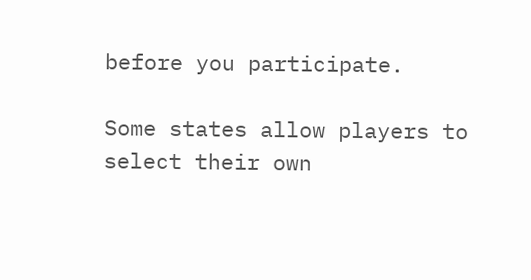before you participate.

Some states allow players to select their own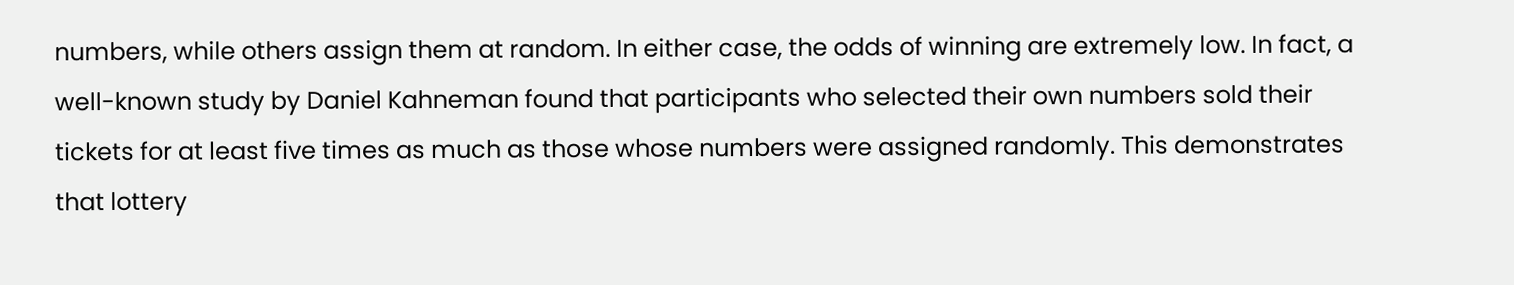numbers, while others assign them at random. In either case, the odds of winning are extremely low. In fact, a well-known study by Daniel Kahneman found that participants who selected their own numbers sold their tickets for at least five times as much as those whose numbers were assigned randomly. This demonstrates that lottery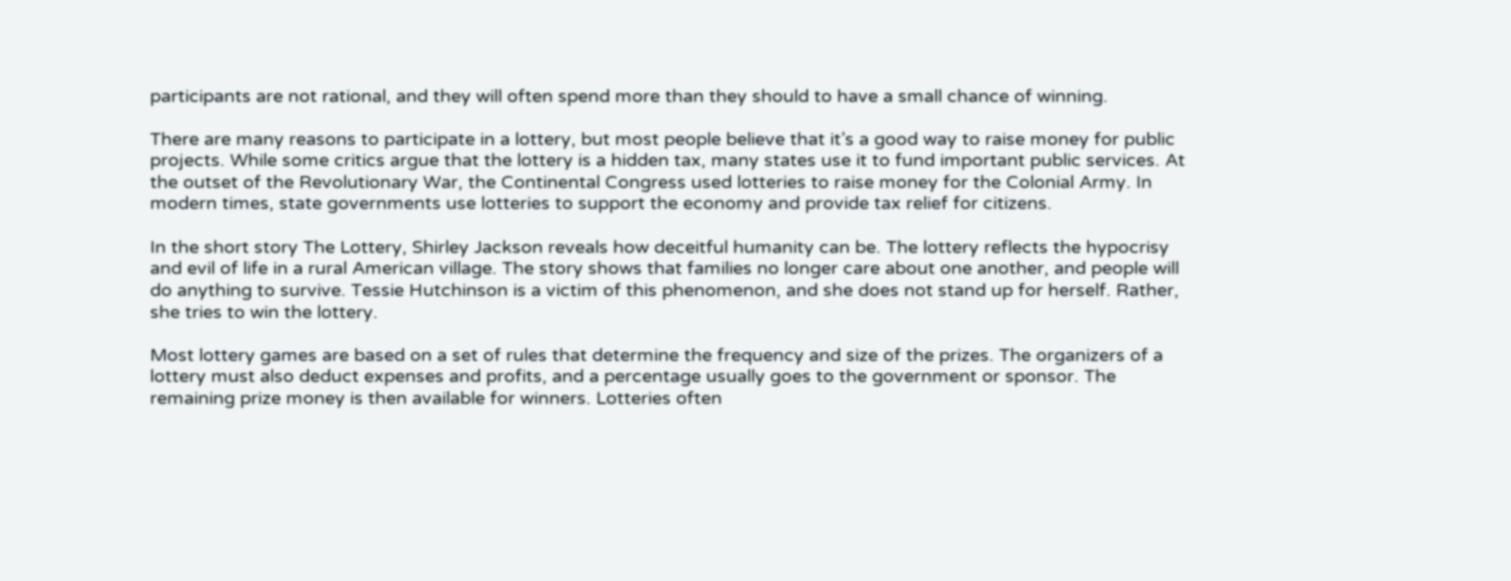participants are not rational, and they will often spend more than they should to have a small chance of winning.

There are many reasons to participate in a lottery, but most people believe that it’s a good way to raise money for public projects. While some critics argue that the lottery is a hidden tax, many states use it to fund important public services. At the outset of the Revolutionary War, the Continental Congress used lotteries to raise money for the Colonial Army. In modern times, state governments use lotteries to support the economy and provide tax relief for citizens.

In the short story The Lottery, Shirley Jackson reveals how deceitful humanity can be. The lottery reflects the hypocrisy and evil of life in a rural American village. The story shows that families no longer care about one another, and people will do anything to survive. Tessie Hutchinson is a victim of this phenomenon, and she does not stand up for herself. Rather, she tries to win the lottery.

Most lottery games are based on a set of rules that determine the frequency and size of the prizes. The organizers of a lottery must also deduct expenses and profits, and a percentage usually goes to the government or sponsor. The remaining prize money is then available for winners. Lotteries often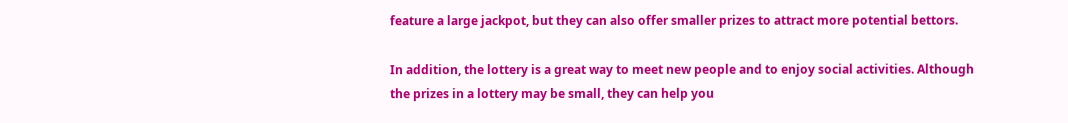feature a large jackpot, but they can also offer smaller prizes to attract more potential bettors.

In addition, the lottery is a great way to meet new people and to enjoy social activities. Although the prizes in a lottery may be small, they can help you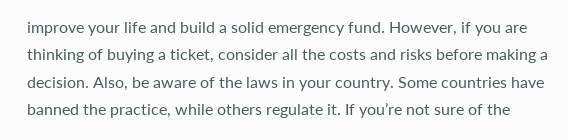improve your life and build a solid emergency fund. However, if you are thinking of buying a ticket, consider all the costs and risks before making a decision. Also, be aware of the laws in your country. Some countries have banned the practice, while others regulate it. If you’re not sure of the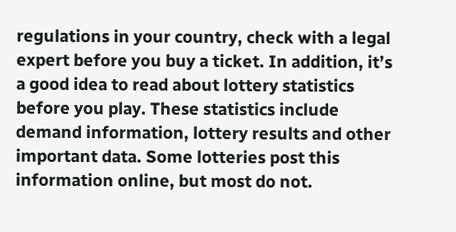regulations in your country, check with a legal expert before you buy a ticket. In addition, it’s a good idea to read about lottery statistics before you play. These statistics include demand information, lottery results and other important data. Some lotteries post this information online, but most do not.